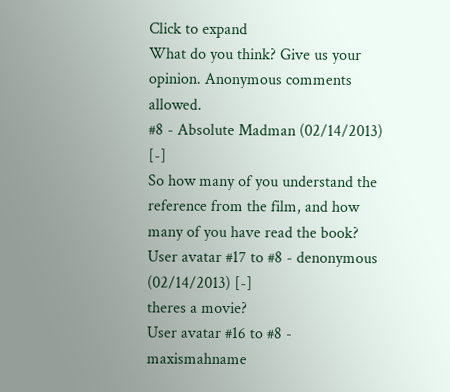Click to expand
What do you think? Give us your opinion. Anonymous comments allowed.
#8 - Absolute Madman (02/14/2013) [-]
So how many of you understand the reference from the film, and how many of you have read the book?
User avatar #17 to #8 - denonymous (02/14/2013) [-]
theres a movie?
User avatar #16 to #8 - maxismahname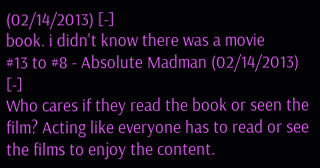(02/14/2013) [-]
book. i didn't know there was a movie
#13 to #8 - Absolute Madman (02/14/2013) [-]
Who cares if they read the book or seen the film? Acting like everyone has to read or see the films to enjoy the content.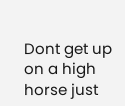Dont get up on a high horse just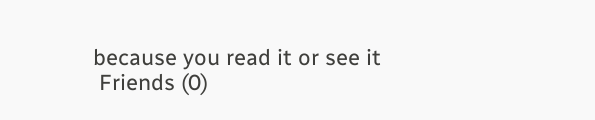because you read it or see it
 Friends (0)